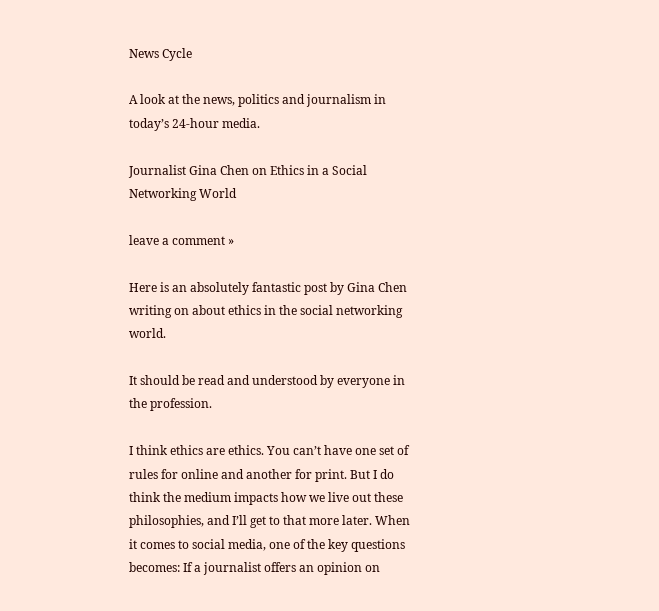News Cycle

A look at the news, politics and journalism in today’s 24-hour media.

Journalist Gina Chen on Ethics in a Social Networking World

leave a comment »

Here is an absolutely fantastic post by Gina Chen writing on about ethics in the social networking world.

It should be read and understood by everyone in the profession.

I think ethics are ethics. You can’t have one set of rules for online and another for print. But I do think the medium impacts how we live out these philosophies, and I’ll get to that more later. When it comes to social media, one of the key questions becomes: If a journalist offers an opinion on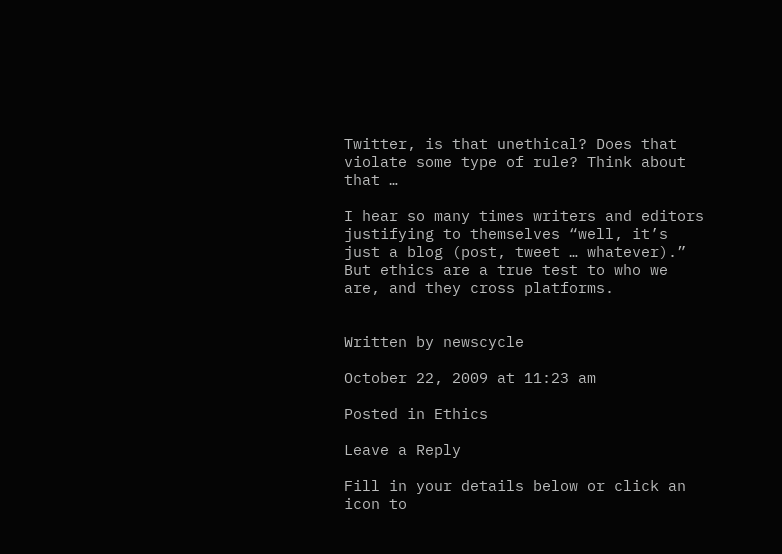Twitter, is that unethical? Does that violate some type of rule? Think about that …

I hear so many times writers and editors justifying to themselves “well, it’s just a blog (post, tweet … whatever).” But ethics are a true test to who we are, and they cross platforms.


Written by newscycle

October 22, 2009 at 11:23 am

Posted in Ethics

Leave a Reply

Fill in your details below or click an icon to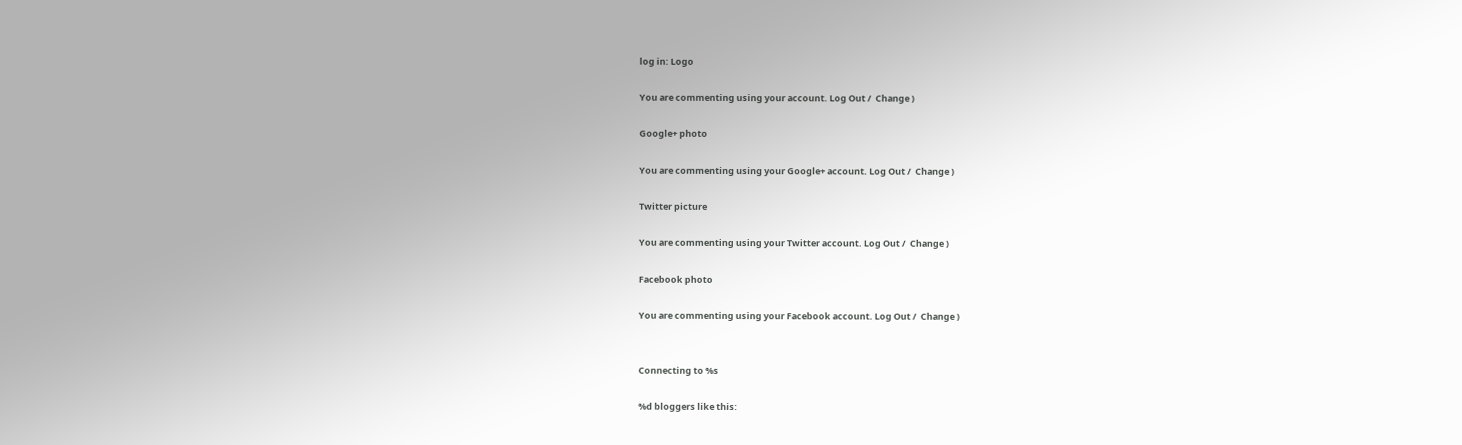log in: Logo

You are commenting using your account. Log Out /  Change )

Google+ photo

You are commenting using your Google+ account. Log Out /  Change )

Twitter picture

You are commenting using your Twitter account. Log Out /  Change )

Facebook photo

You are commenting using your Facebook account. Log Out /  Change )


Connecting to %s

%d bloggers like this: